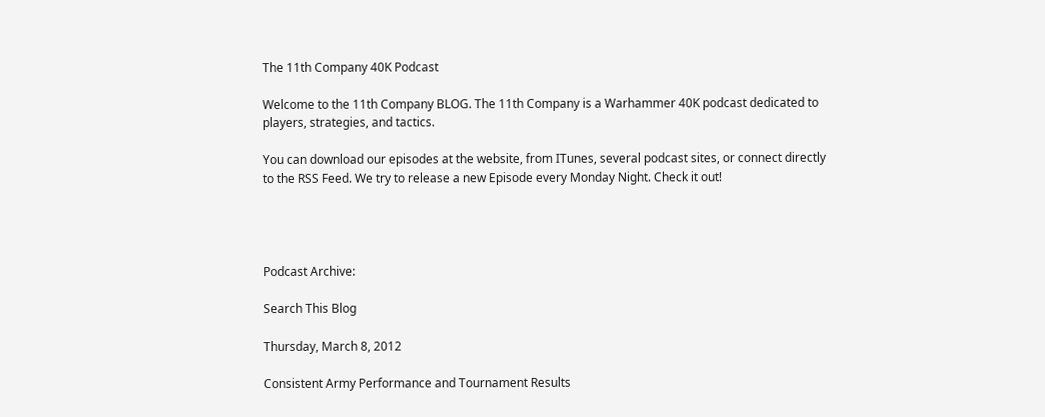The 11th Company 40K Podcast

Welcome to the 11th Company BLOG. The 11th Company is a Warhammer 40K podcast dedicated to players, strategies, and tactics.

You can download our episodes at the website, from ITunes, several podcast sites, or connect directly to the RSS Feed. We try to release a new Episode every Monday Night. Check it out!




Podcast Archive:

Search This Blog

Thursday, March 8, 2012

Consistent Army Performance and Tournament Results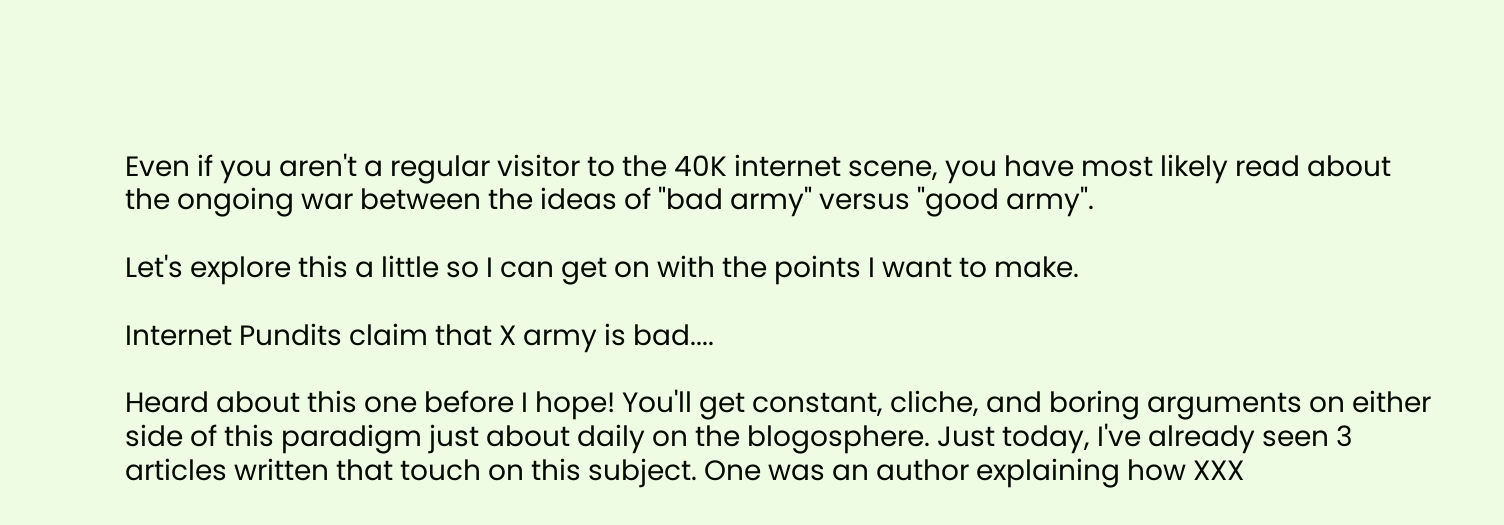Even if you aren't a regular visitor to the 40K internet scene, you have most likely read about the ongoing war between the ideas of "bad army" versus "good army".

Let's explore this a little so I can get on with the points I want to make.

Internet Pundits claim that X army is bad....

Heard about this one before I hope! You'll get constant, cliche, and boring arguments on either side of this paradigm just about daily on the blogosphere. Just today, I've already seen 3 articles written that touch on this subject. One was an author explaining how XXX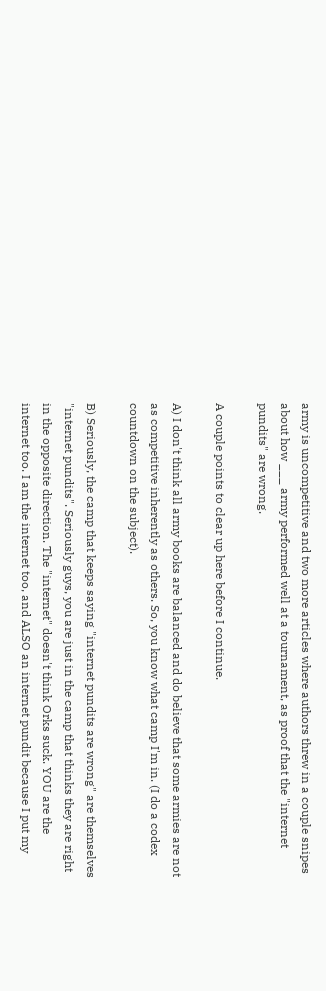army is uncompetitive and two more articles where authors threw in a couple snipes about how ___ army performed well at a tournament, as proof that the "internet pundits" are wrong.

A couple points to clear up here before I continue.

A) I don't think all army books are balanced and do believe that some armies are not as competitive inherently as others. So, you know what camp I'm in. (I do a codex countdown on the subject).

B) Seriously, the camp that keeps saying "internet pundits are wrong" are themselves "internet pundits". Seriously guys, you are just in the camp that thinks they are right in the opposite direction. The "internet" doesn't think Orks suck. YOU are the internet too. I am the internet too, and ALSO an internet pundit because I put my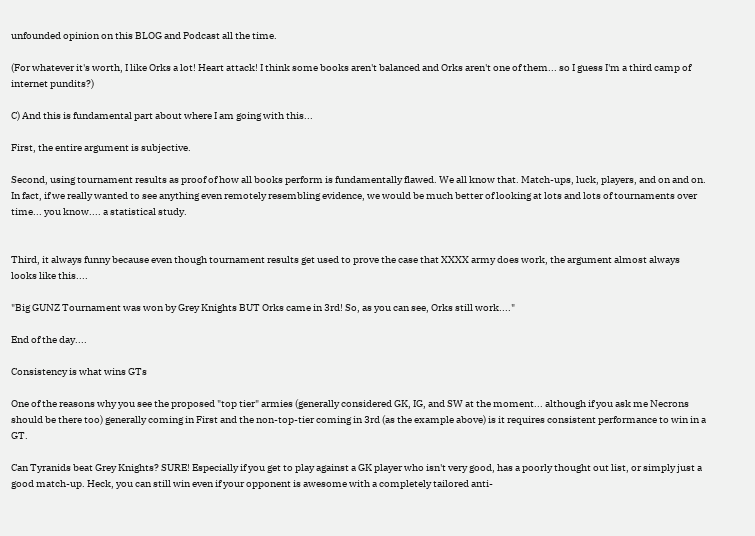unfounded opinion on this BLOG and Podcast all the time.

(For whatever it's worth, I like Orks a lot! Heart attack! I think some books aren't balanced and Orks aren't one of them... so I guess I'm a third camp of internet pundits?)

C) And this is fundamental part about where I am going with this...

First, the entire argument is subjective.

Second, using tournament results as proof of how all books perform is fundamentally flawed. We all know that. Match-ups, luck, players, and on and on. In fact, if we really wanted to see anything even remotely resembling evidence, we would be much better of looking at lots and lots of tournaments over time... you know.... a statistical study.


Third, it always funny because even though tournament results get used to prove the case that XXXX army does work, the argument almost always looks like this....

"Big GUNZ Tournament was won by Grey Knights BUT Orks came in 3rd! So, as you can see, Orks still work...."

End of the day....

Consistency is what wins GTs

One of the reasons why you see the proposed "top tier" armies (generally considered GK, IG, and SW at the moment... although if you ask me Necrons should be there too) generally coming in First and the non-top-tier coming in 3rd (as the example above) is it requires consistent performance to win in a GT.

Can Tyranids beat Grey Knights? SURE! Especially if you get to play against a GK player who isn't very good, has a poorly thought out list, or simply just a good match-up. Heck, you can still win even if your opponent is awesome with a completely tailored anti-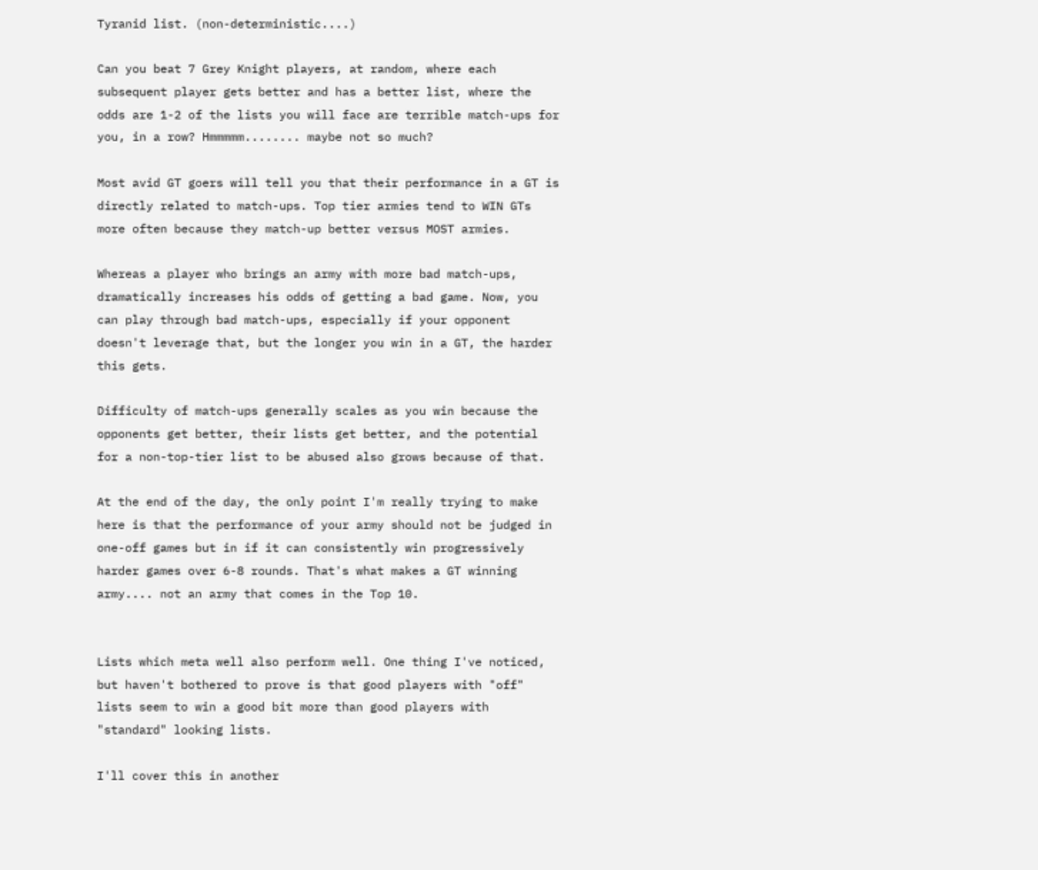Tyranid list. (non-deterministic....)

Can you beat 7 Grey Knight players, at random, where each subsequent player gets better and has a better list, where the odds are 1-2 of the lists you will face are terrible match-ups for you, in a row? Hmmmmm........ maybe not so much?

Most avid GT goers will tell you that their performance in a GT is directly related to match-ups. Top tier armies tend to WIN GTs more often because they match-up better versus MOST armies.

Whereas a player who brings an army with more bad match-ups, dramatically increases his odds of getting a bad game. Now, you can play through bad match-ups, especially if your opponent doesn't leverage that, but the longer you win in a GT, the harder this gets.

Difficulty of match-ups generally scales as you win because the opponents get better, their lists get better, and the potential for a non-top-tier list to be abused also grows because of that.

At the end of the day, the only point I'm really trying to make here is that the performance of your army should not be judged in one-off games but in if it can consistently win progressively harder games over 6-8 rounds. That's what makes a GT winning army.... not an army that comes in the Top 10.


Lists which meta well also perform well. One thing I've noticed, but haven't bothered to prove is that good players with "off" lists seem to win a good bit more than good players with "standard" looking lists.

I'll cover this in another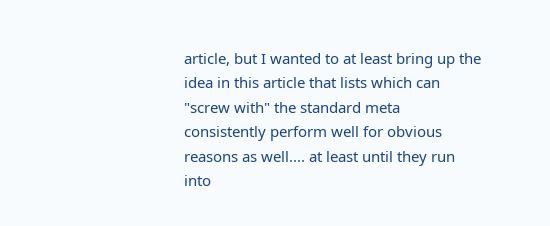article, but I wanted to at least bring up the idea in this article that lists which can "screw with" the standard meta consistently perform well for obvious reasons as well.... at least until they run into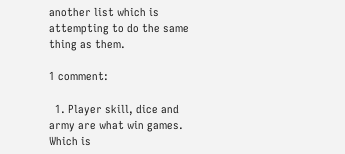another list which is attempting to do the same thing as them.

1 comment:

  1. Player skill, dice and army are what win games. Which is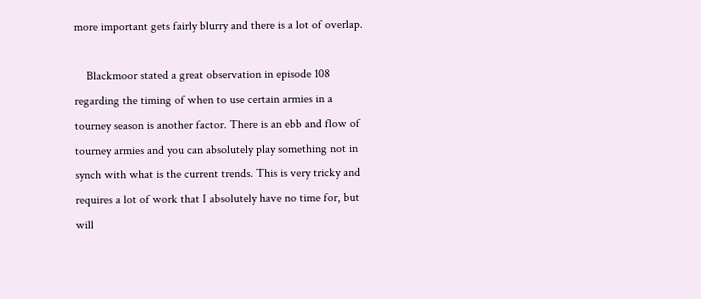more important gets fairly blurry and there is a lot of overlap.

    Blackmoor stated a great observation in episode 108 regarding the timing of when to use certain armies in a tourney season is another factor. There is an ebb and flow of tourney armies and you can absolutely play something not in synch with what is the current trends. This is very tricky and requires a lot of work that I absolutely have no time for, but will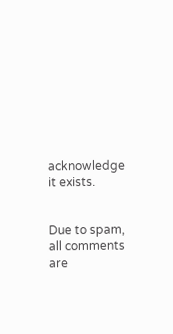acknowledge it exists.


Due to spam, all comments are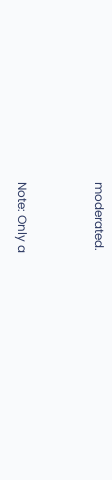moderated.


Note: Only a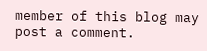member of this blog may post a comment.